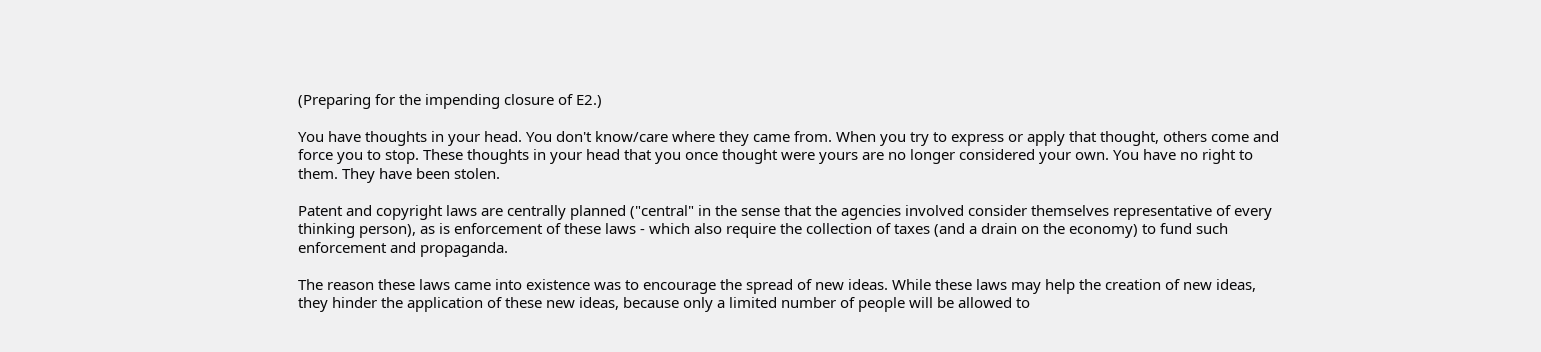(Preparing for the impending closure of E2.)

You have thoughts in your head. You don't know/care where they came from. When you try to express or apply that thought, others come and force you to stop. These thoughts in your head that you once thought were yours are no longer considered your own. You have no right to them. They have been stolen.

Patent and copyright laws are centrally planned ("central" in the sense that the agencies involved consider themselves representative of every thinking person), as is enforcement of these laws - which also require the collection of taxes (and a drain on the economy) to fund such enforcement and propaganda.

The reason these laws came into existence was to encourage the spread of new ideas. While these laws may help the creation of new ideas, they hinder the application of these new ideas, because only a limited number of people will be allowed to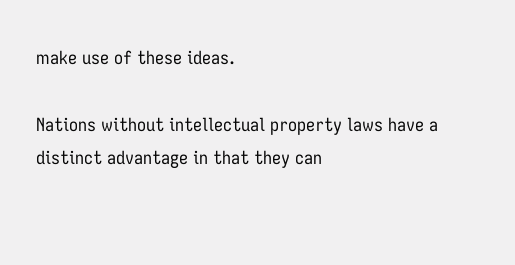make use of these ideas.

Nations without intellectual property laws have a distinct advantage in that they can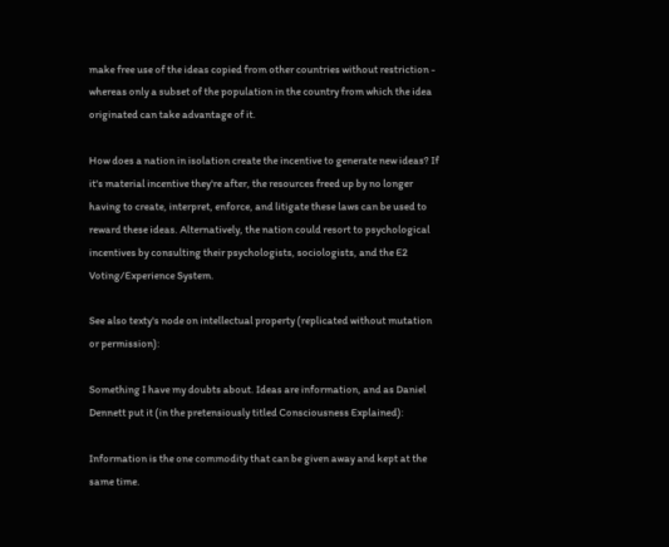make free use of the ideas copied from other countries without restriction - whereas only a subset of the population in the country from which the idea originated can take advantage of it.

How does a nation in isolation create the incentive to generate new ideas? If it's material incentive they're after, the resources freed up by no longer having to create, interpret, enforce, and litigate these laws can be used to reward these ideas. Alternatively, the nation could resort to psychological incentives by consulting their psychologists, sociologists, and the E2 Voting/Experience System.

See also texty's node on intellectual property (replicated without mutation or permission):

Something I have my doubts about. Ideas are information, and as Daniel Dennett put it (in the pretensiously titled Consciousness Explained):

Information is the one commodity that can be given away and kept at the same time.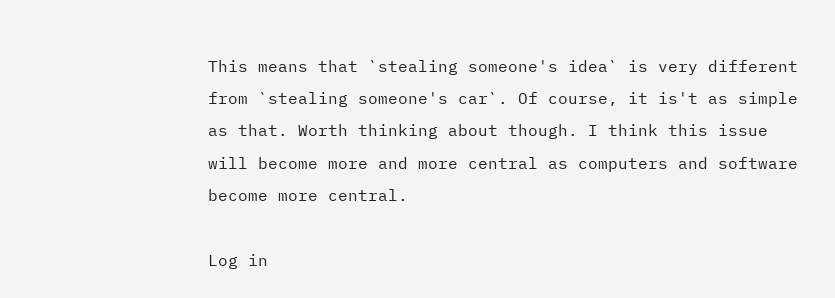This means that `stealing someone's idea` is very different from `stealing someone's car`. Of course, it is't as simple as that. Worth thinking about though. I think this issue will become more and more central as computers and software become more central.

Log in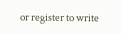or register to write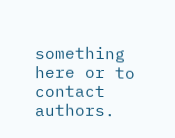something here or to contact authors.